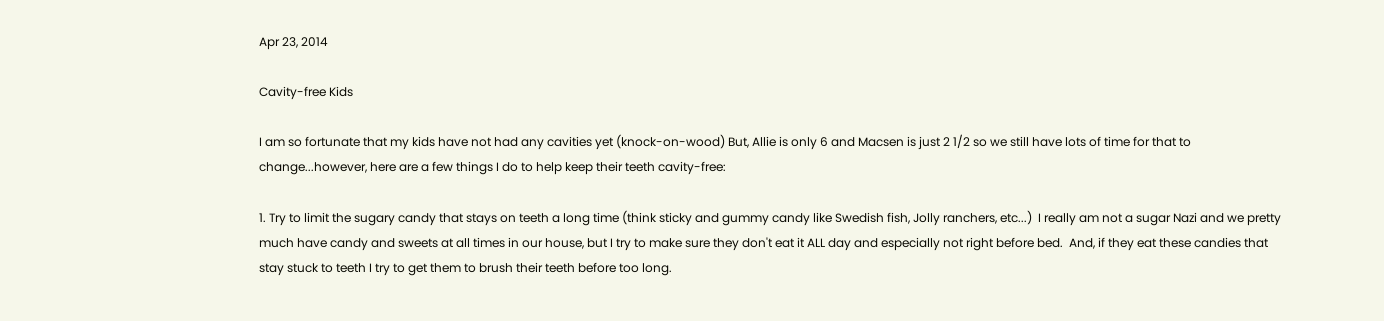Apr 23, 2014

Cavity-free Kids

I am so fortunate that my kids have not had any cavities yet (knock-on-wood) But, Allie is only 6 and Macsen is just 2 1/2 so we still have lots of time for that to change...however, here are a few things I do to help keep their teeth cavity-free:

1. Try to limit the sugary candy that stays on teeth a long time (think sticky and gummy candy like Swedish fish, Jolly ranchers, etc...)  I really am not a sugar Nazi and we pretty much have candy and sweets at all times in our house, but I try to make sure they don't eat it ALL day and especially not right before bed.  And, if they eat these candies that stay stuck to teeth I try to get them to brush their teeth before too long.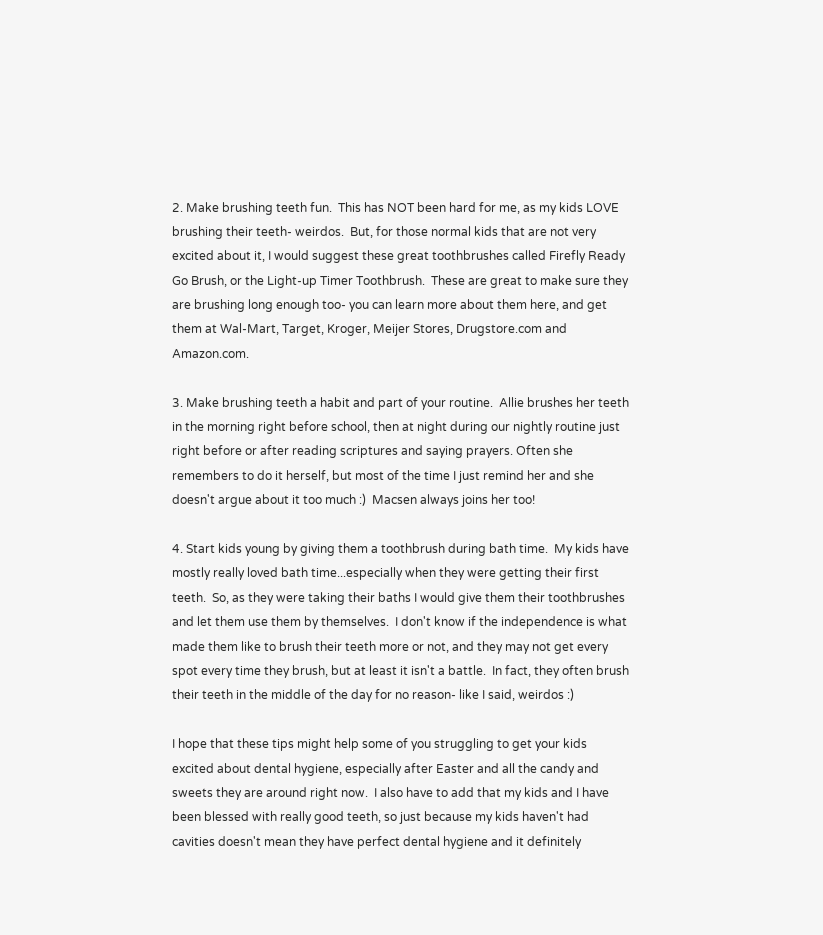2. Make brushing teeth fun.  This has NOT been hard for me, as my kids LOVE brushing their teeth- weirdos.  But, for those normal kids that are not very excited about it, I would suggest these great toothbrushes called Firefly Ready Go Brush, or the Light-up Timer Toothbrush.  These are great to make sure they are brushing long enough too- you can learn more about them here, and get them at Wal-Mart, Target, Kroger, Meijer Stores, Drugstore.com and Amazon.com.

3. Make brushing teeth a habit and part of your routine.  Allie brushes her teeth in the morning right before school, then at night during our nightly routine just right before or after reading scriptures and saying prayers. Often she remembers to do it herself, but most of the time I just remind her and she doesn't argue about it too much :)  Macsen always joins her too!

4. Start kids young by giving them a toothbrush during bath time.  My kids have mostly really loved bath time...especially when they were getting their first teeth.  So, as they were taking their baths I would give them their toothbrushes and let them use them by themselves.  I don't know if the independence is what made them like to brush their teeth more or not, and they may not get every spot every time they brush, but at least it isn't a battle.  In fact, they often brush their teeth in the middle of the day for no reason- like I said, weirdos :)

I hope that these tips might help some of you struggling to get your kids excited about dental hygiene, especially after Easter and all the candy and sweets they are around right now.  I also have to add that my kids and I have been blessed with really good teeth, so just because my kids haven't had cavities doesn't mean they have perfect dental hygiene and it definitely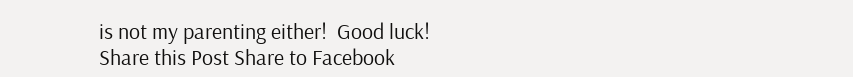is not my parenting either!  Good luck!
Share this Post Share to Facebook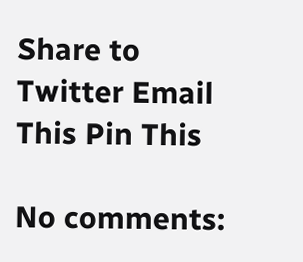Share to Twitter Email This Pin This

No comments: